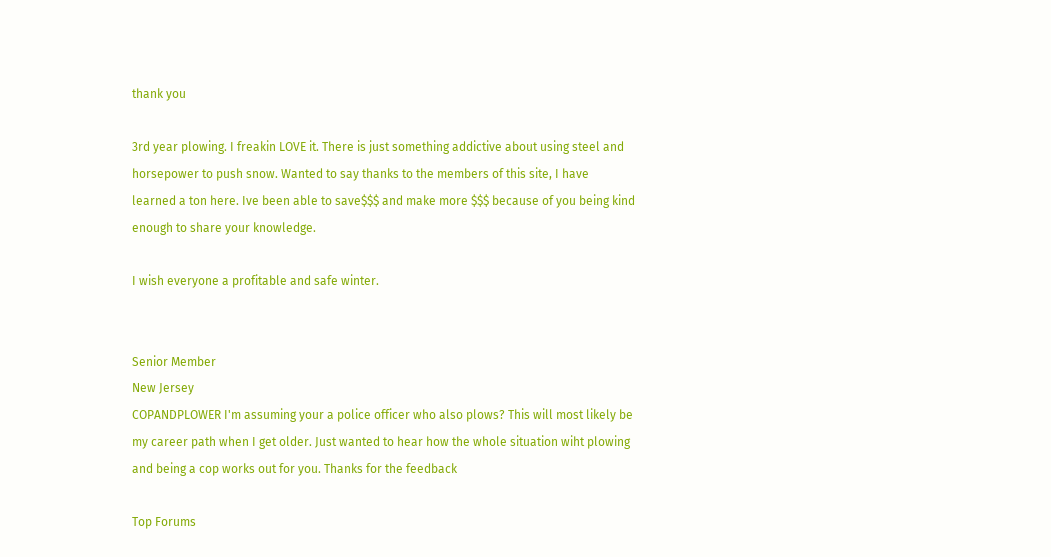thank you

3rd year plowing. I freakin LOVE it. There is just something addictive about using steel and horsepower to push snow. Wanted to say thanks to the members of this site, I have learned a ton here. Ive been able to save$$$ and make more $$$ because of you being kind enough to share your knowledge.

I wish everyone a profitable and safe winter.


Senior Member
New Jersey
COPANDPLOWER I'm assuming your a police officer who also plows? This will most likely be my career path when I get older. Just wanted to hear how the whole situation wiht plowing and being a cop works out for you. Thanks for the feedback

Top Forums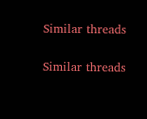Similar threads

Similar threads